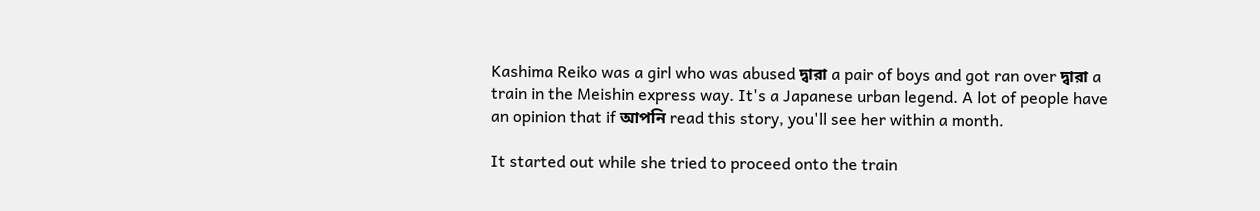Kashima Reiko was a girl who was abused দ্বারা a pair of boys and got ran over দ্বারা a train in the Meishin express way. It's a Japanese urban legend. A lot of people have an opinion that if আপনি read this story, you'll see her within a month.

It started out while she tried to proceed onto the train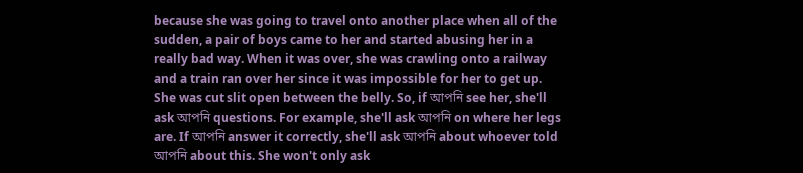because she was going to travel onto another place when all of the sudden, a pair of boys came to her and started abusing her in a really bad way. When it was over, she was crawling onto a railway and a train ran over her since it was impossible for her to get up. She was cut slit open between the belly. So, if আপনি see her, she'll ask আপনি questions. For example, she'll ask আপনি on where her legs are. If আপনি answer it correctly, she'll ask আপনি about whoever told আপনি about this. She won't only ask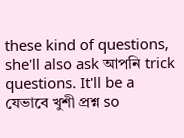these kind of questions, she'll also ask আপনি trick questions. It'll be a যেভাবে খুশী প্রশ্ন so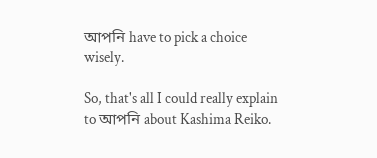আপনি have to pick a choice wisely.

So, that's all I could really explain to আপনি about Kashima Reiko.